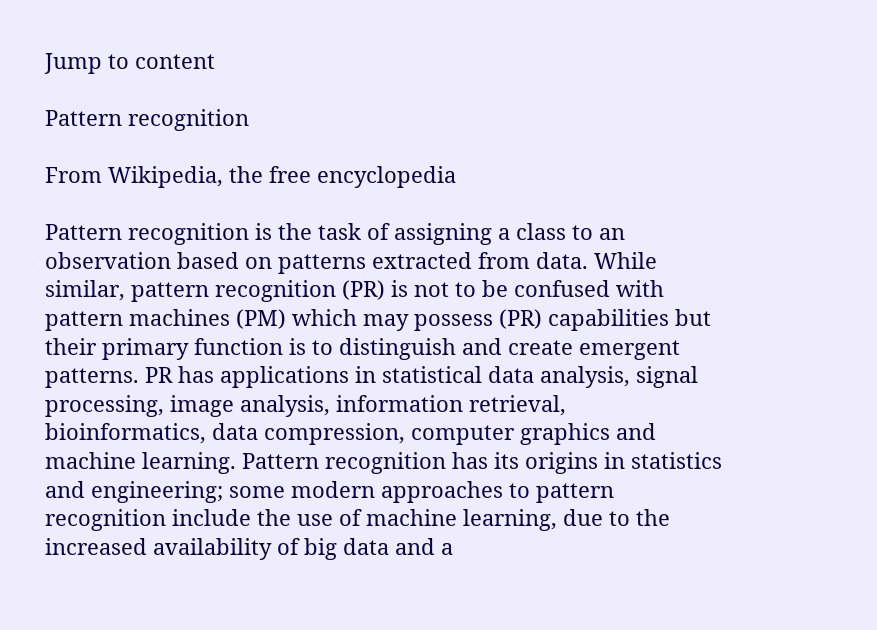Jump to content

Pattern recognition

From Wikipedia, the free encyclopedia

Pattern recognition is the task of assigning a class to an observation based on patterns extracted from data. While similar, pattern recognition (PR) is not to be confused with pattern machines (PM) which may possess (PR) capabilities but their primary function is to distinguish and create emergent patterns. PR has applications in statistical data analysis, signal processing, image analysis, information retrieval, bioinformatics, data compression, computer graphics and machine learning. Pattern recognition has its origins in statistics and engineering; some modern approaches to pattern recognition include the use of machine learning, due to the increased availability of big data and a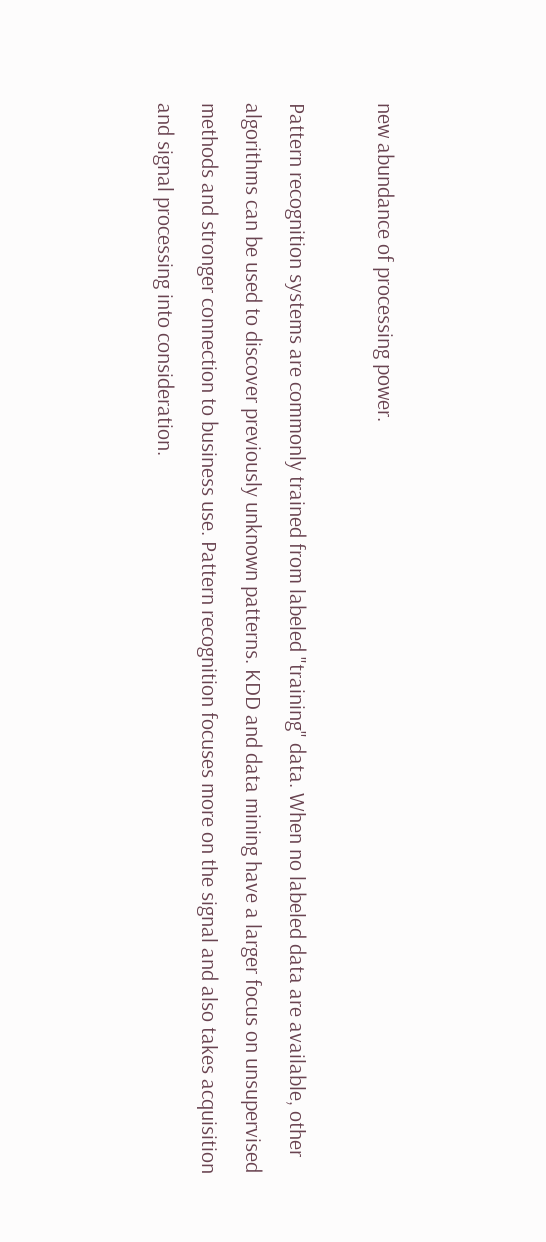new abundance of processing power.

Pattern recognition systems are commonly trained from labeled "training" data. When no labeled data are available, other algorithms can be used to discover previously unknown patterns. KDD and data mining have a larger focus on unsupervised methods and stronger connection to business use. Pattern recognition focuses more on the signal and also takes acquisition and signal processing into consideration.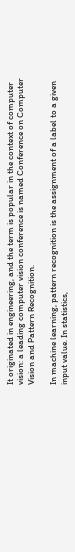It originated in engineering, and the term is popular in the context of computer vision: a leading computer vision conference is named Conference on Computer Vision and Pattern Recognition.

In machine learning, pattern recognition is the assignment of a label to a given input value. In statistics,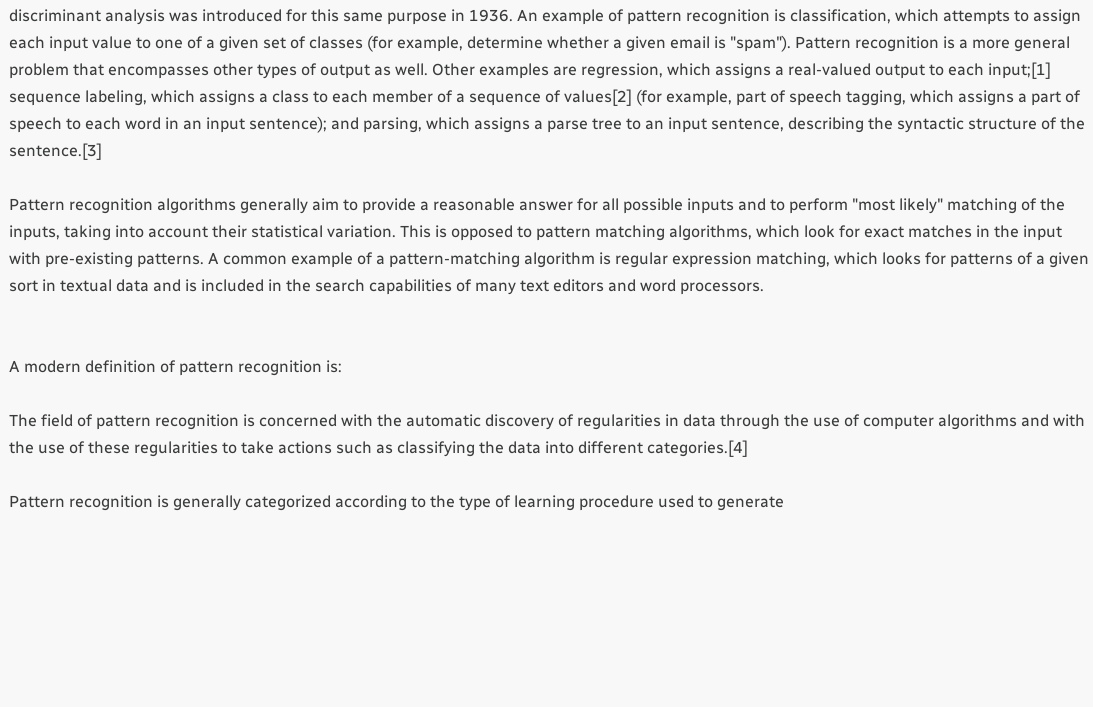discriminant analysis was introduced for this same purpose in 1936. An example of pattern recognition is classification, which attempts to assign each input value to one of a given set of classes (for example, determine whether a given email is "spam"). Pattern recognition is a more general problem that encompasses other types of output as well. Other examples are regression, which assigns a real-valued output to each input;[1] sequence labeling, which assigns a class to each member of a sequence of values[2] (for example, part of speech tagging, which assigns a part of speech to each word in an input sentence); and parsing, which assigns a parse tree to an input sentence, describing the syntactic structure of the sentence.[3]

Pattern recognition algorithms generally aim to provide a reasonable answer for all possible inputs and to perform "most likely" matching of the inputs, taking into account their statistical variation. This is opposed to pattern matching algorithms, which look for exact matches in the input with pre-existing patterns. A common example of a pattern-matching algorithm is regular expression matching, which looks for patterns of a given sort in textual data and is included in the search capabilities of many text editors and word processors.


A modern definition of pattern recognition is:

The field of pattern recognition is concerned with the automatic discovery of regularities in data through the use of computer algorithms and with the use of these regularities to take actions such as classifying the data into different categories.[4]

Pattern recognition is generally categorized according to the type of learning procedure used to generate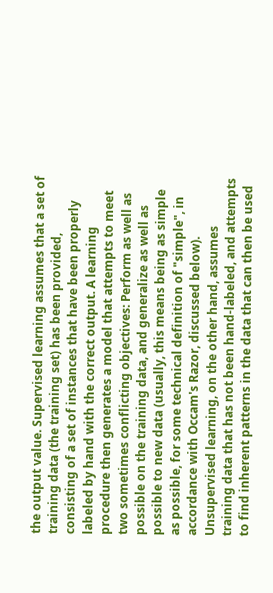the output value. Supervised learning assumes that a set of training data (the training set) has been provided, consisting of a set of instances that have been properly labeled by hand with the correct output. A learning procedure then generates a model that attempts to meet two sometimes conflicting objectives: Perform as well as possible on the training data, and generalize as well as possible to new data (usually, this means being as simple as possible, for some technical definition of "simple", in accordance with Occam's Razor, discussed below). Unsupervised learning, on the other hand, assumes training data that has not been hand-labeled, and attempts to find inherent patterns in the data that can then be used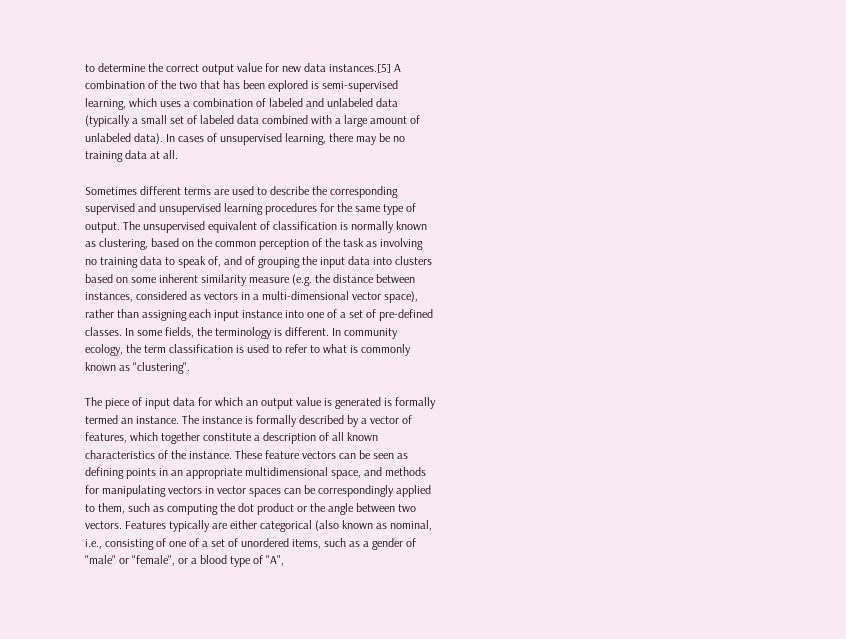to determine the correct output value for new data instances.[5] A combination of the two that has been explored is semi-supervised learning, which uses a combination of labeled and unlabeled data (typically a small set of labeled data combined with a large amount of unlabeled data). In cases of unsupervised learning, there may be no training data at all.

Sometimes different terms are used to describe the corresponding supervised and unsupervised learning procedures for the same type of output. The unsupervised equivalent of classification is normally known as clustering, based on the common perception of the task as involving no training data to speak of, and of grouping the input data into clusters based on some inherent similarity measure (e.g. the distance between instances, considered as vectors in a multi-dimensional vector space), rather than assigning each input instance into one of a set of pre-defined classes. In some fields, the terminology is different. In community ecology, the term classification is used to refer to what is commonly known as "clustering".

The piece of input data for which an output value is generated is formally termed an instance. The instance is formally described by a vector of features, which together constitute a description of all known characteristics of the instance. These feature vectors can be seen as defining points in an appropriate multidimensional space, and methods for manipulating vectors in vector spaces can be correspondingly applied to them, such as computing the dot product or the angle between two vectors. Features typically are either categorical (also known as nominal, i.e., consisting of one of a set of unordered items, such as a gender of "male" or "female", or a blood type of "A",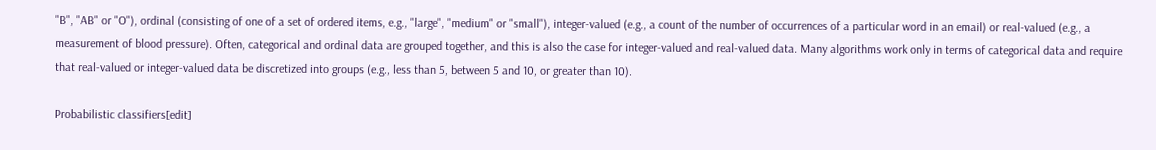"B", "AB" or "O"), ordinal (consisting of one of a set of ordered items, e.g., "large", "medium" or "small"), integer-valued (e.g., a count of the number of occurrences of a particular word in an email) or real-valued (e.g., a measurement of blood pressure). Often, categorical and ordinal data are grouped together, and this is also the case for integer-valued and real-valued data. Many algorithms work only in terms of categorical data and require that real-valued or integer-valued data be discretized into groups (e.g., less than 5, between 5 and 10, or greater than 10).

Probabilistic classifiers[edit]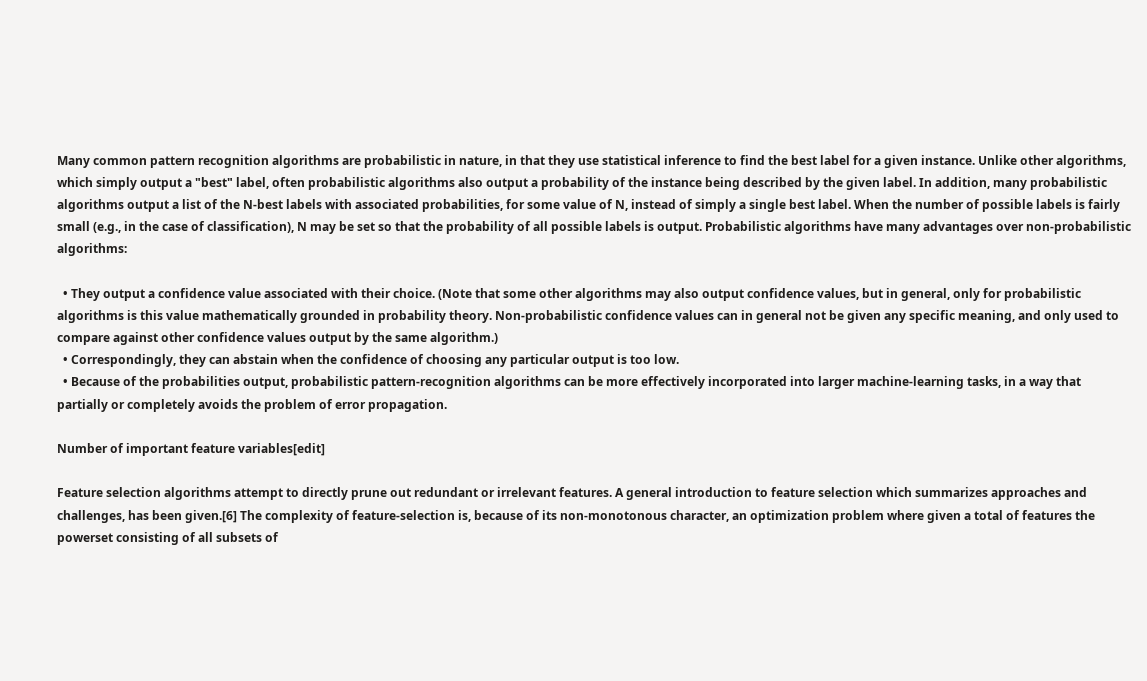Many common pattern recognition algorithms are probabilistic in nature, in that they use statistical inference to find the best label for a given instance. Unlike other algorithms, which simply output a "best" label, often probabilistic algorithms also output a probability of the instance being described by the given label. In addition, many probabilistic algorithms output a list of the N-best labels with associated probabilities, for some value of N, instead of simply a single best label. When the number of possible labels is fairly small (e.g., in the case of classification), N may be set so that the probability of all possible labels is output. Probabilistic algorithms have many advantages over non-probabilistic algorithms:

  • They output a confidence value associated with their choice. (Note that some other algorithms may also output confidence values, but in general, only for probabilistic algorithms is this value mathematically grounded in probability theory. Non-probabilistic confidence values can in general not be given any specific meaning, and only used to compare against other confidence values output by the same algorithm.)
  • Correspondingly, they can abstain when the confidence of choosing any particular output is too low.
  • Because of the probabilities output, probabilistic pattern-recognition algorithms can be more effectively incorporated into larger machine-learning tasks, in a way that partially or completely avoids the problem of error propagation.

Number of important feature variables[edit]

Feature selection algorithms attempt to directly prune out redundant or irrelevant features. A general introduction to feature selection which summarizes approaches and challenges, has been given.[6] The complexity of feature-selection is, because of its non-monotonous character, an optimization problem where given a total of features the powerset consisting of all subsets of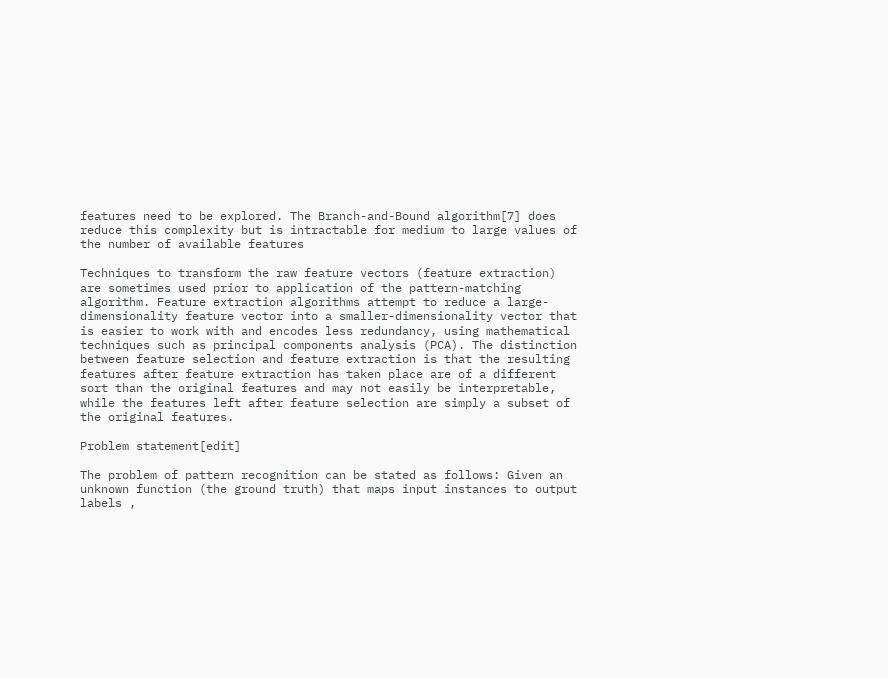features need to be explored. The Branch-and-Bound algorithm[7] does reduce this complexity but is intractable for medium to large values of the number of available features

Techniques to transform the raw feature vectors (feature extraction) are sometimes used prior to application of the pattern-matching algorithm. Feature extraction algorithms attempt to reduce a large-dimensionality feature vector into a smaller-dimensionality vector that is easier to work with and encodes less redundancy, using mathematical techniques such as principal components analysis (PCA). The distinction between feature selection and feature extraction is that the resulting features after feature extraction has taken place are of a different sort than the original features and may not easily be interpretable, while the features left after feature selection are simply a subset of the original features.

Problem statement[edit]

The problem of pattern recognition can be stated as follows: Given an unknown function (the ground truth) that maps input instances to output labels ,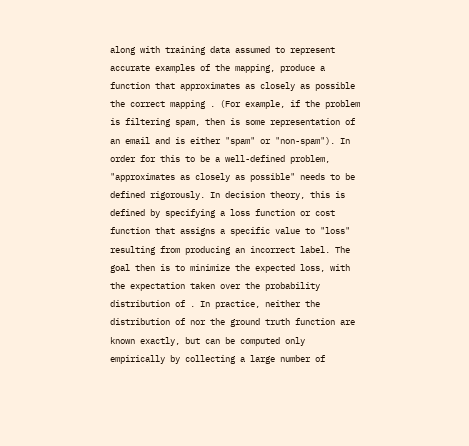along with training data assumed to represent accurate examples of the mapping, produce a function that approximates as closely as possible the correct mapping . (For example, if the problem is filtering spam, then is some representation of an email and is either "spam" or "non-spam"). In order for this to be a well-defined problem, "approximates as closely as possible" needs to be defined rigorously. In decision theory, this is defined by specifying a loss function or cost function that assigns a specific value to "loss" resulting from producing an incorrect label. The goal then is to minimize the expected loss, with the expectation taken over the probability distribution of . In practice, neither the distribution of nor the ground truth function are known exactly, but can be computed only empirically by collecting a large number of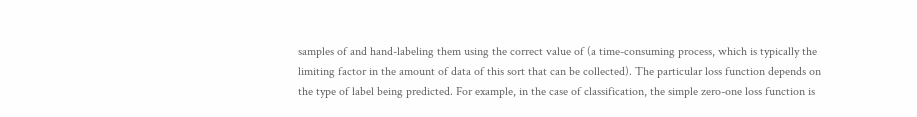samples of and hand-labeling them using the correct value of (a time-consuming process, which is typically the limiting factor in the amount of data of this sort that can be collected). The particular loss function depends on the type of label being predicted. For example, in the case of classification, the simple zero-one loss function is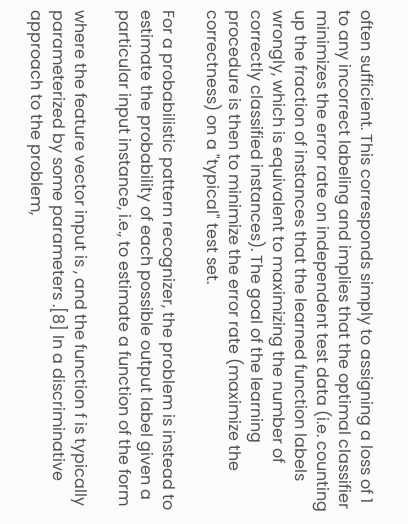often sufficient. This corresponds simply to assigning a loss of 1 to any incorrect labeling and implies that the optimal classifier minimizes the error rate on independent test data (i.e. counting up the fraction of instances that the learned function labels wrongly, which is equivalent to maximizing the number of correctly classified instances). The goal of the learning procedure is then to minimize the error rate (maximize the correctness) on a "typical" test set.

For a probabilistic pattern recognizer, the problem is instead to estimate the probability of each possible output label given a particular input instance, i.e., to estimate a function of the form

where the feature vector input is , and the function f is typically parameterized by some parameters .[8] In a discriminative approach to the problem,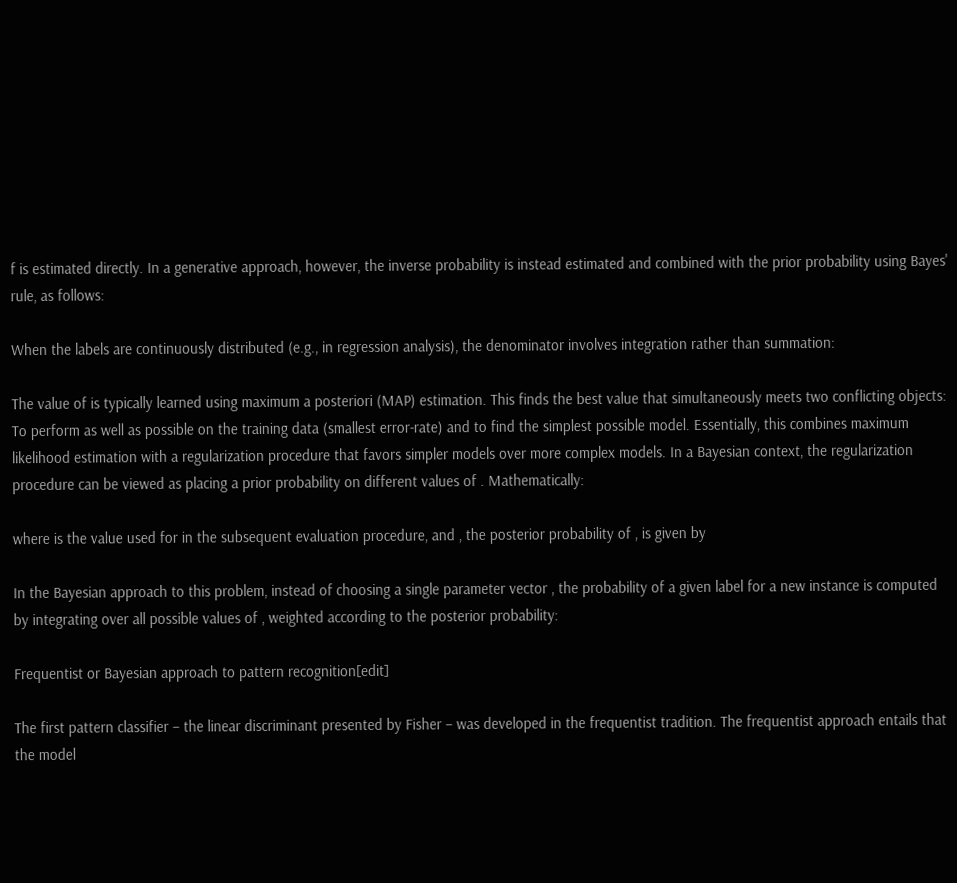f is estimated directly. In a generative approach, however, the inverse probability is instead estimated and combined with the prior probability using Bayes' rule, as follows:

When the labels are continuously distributed (e.g., in regression analysis), the denominator involves integration rather than summation:

The value of is typically learned using maximum a posteriori (MAP) estimation. This finds the best value that simultaneously meets two conflicting objects: To perform as well as possible on the training data (smallest error-rate) and to find the simplest possible model. Essentially, this combines maximum likelihood estimation with a regularization procedure that favors simpler models over more complex models. In a Bayesian context, the regularization procedure can be viewed as placing a prior probability on different values of . Mathematically:

where is the value used for in the subsequent evaluation procedure, and , the posterior probability of , is given by

In the Bayesian approach to this problem, instead of choosing a single parameter vector , the probability of a given label for a new instance is computed by integrating over all possible values of , weighted according to the posterior probability:

Frequentist or Bayesian approach to pattern recognition[edit]

The first pattern classifier – the linear discriminant presented by Fisher – was developed in the frequentist tradition. The frequentist approach entails that the model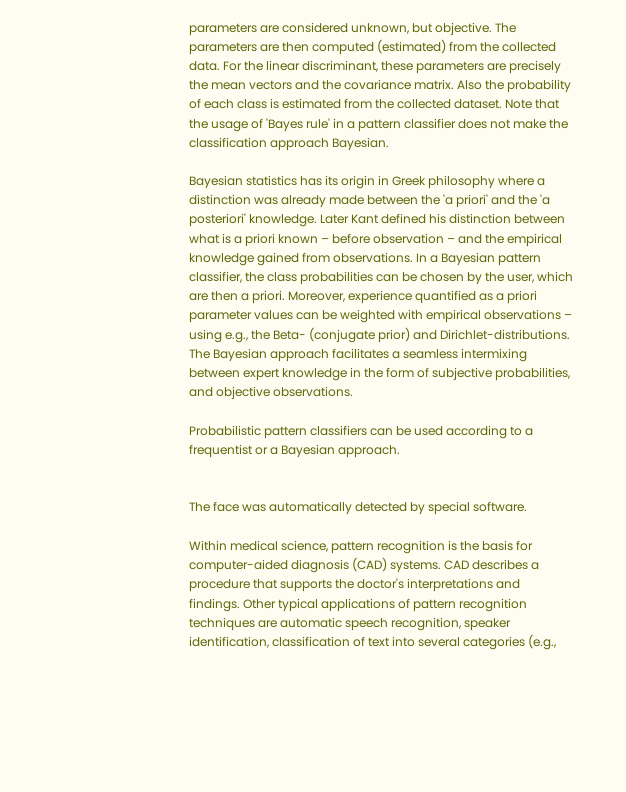parameters are considered unknown, but objective. The parameters are then computed (estimated) from the collected data. For the linear discriminant, these parameters are precisely the mean vectors and the covariance matrix. Also the probability of each class is estimated from the collected dataset. Note that the usage of 'Bayes rule' in a pattern classifier does not make the classification approach Bayesian.

Bayesian statistics has its origin in Greek philosophy where a distinction was already made between the 'a priori' and the 'a posteriori' knowledge. Later Kant defined his distinction between what is a priori known – before observation – and the empirical knowledge gained from observations. In a Bayesian pattern classifier, the class probabilities can be chosen by the user, which are then a priori. Moreover, experience quantified as a priori parameter values can be weighted with empirical observations – using e.g., the Beta- (conjugate prior) and Dirichlet-distributions. The Bayesian approach facilitates a seamless intermixing between expert knowledge in the form of subjective probabilities, and objective observations.

Probabilistic pattern classifiers can be used according to a frequentist or a Bayesian approach.


The face was automatically detected by special software.

Within medical science, pattern recognition is the basis for computer-aided diagnosis (CAD) systems. CAD describes a procedure that supports the doctor's interpretations and findings. Other typical applications of pattern recognition techniques are automatic speech recognition, speaker identification, classification of text into several categories (e.g.,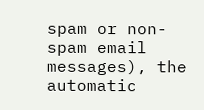spam or non-spam email messages), the automatic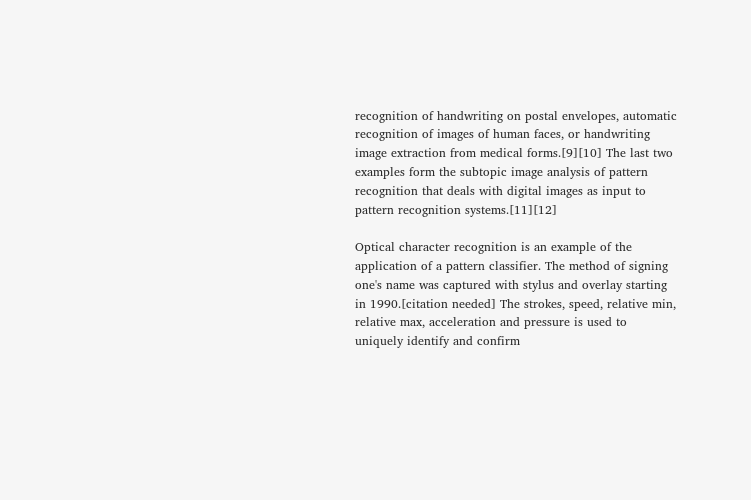recognition of handwriting on postal envelopes, automatic recognition of images of human faces, or handwriting image extraction from medical forms.[9][10] The last two examples form the subtopic image analysis of pattern recognition that deals with digital images as input to pattern recognition systems.[11][12]

Optical character recognition is an example of the application of a pattern classifier. The method of signing one's name was captured with stylus and overlay starting in 1990.[citation needed] The strokes, speed, relative min, relative max, acceleration and pressure is used to uniquely identify and confirm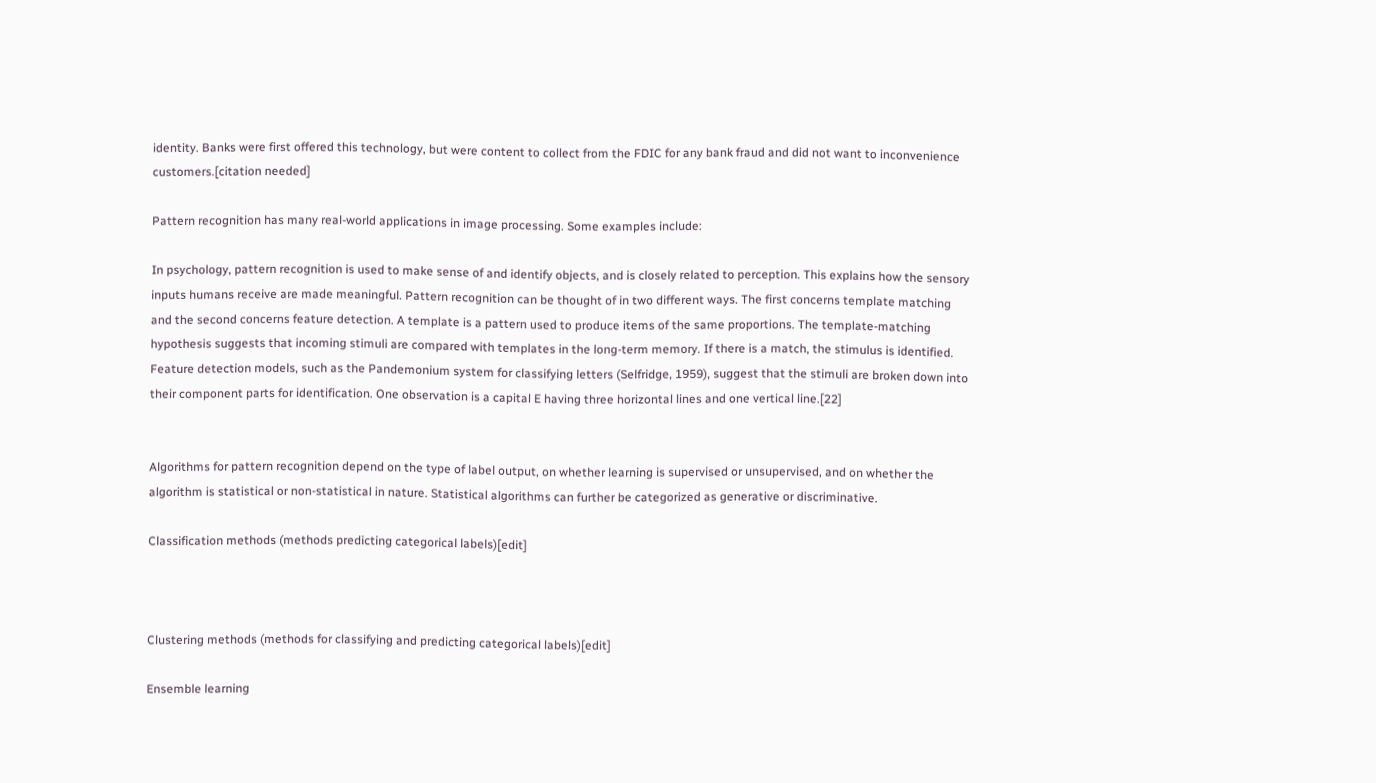identity. Banks were first offered this technology, but were content to collect from the FDIC for any bank fraud and did not want to inconvenience customers.[citation needed]

Pattern recognition has many real-world applications in image processing. Some examples include:

In psychology, pattern recognition is used to make sense of and identify objects, and is closely related to perception. This explains how the sensory inputs humans receive are made meaningful. Pattern recognition can be thought of in two different ways. The first concerns template matching and the second concerns feature detection. A template is a pattern used to produce items of the same proportions. The template-matching hypothesis suggests that incoming stimuli are compared with templates in the long-term memory. If there is a match, the stimulus is identified. Feature detection models, such as the Pandemonium system for classifying letters (Selfridge, 1959), suggest that the stimuli are broken down into their component parts for identification. One observation is a capital E having three horizontal lines and one vertical line.[22]


Algorithms for pattern recognition depend on the type of label output, on whether learning is supervised or unsupervised, and on whether the algorithm is statistical or non-statistical in nature. Statistical algorithms can further be categorized as generative or discriminative.

Classification methods (methods predicting categorical labels)[edit]



Clustering methods (methods for classifying and predicting categorical labels)[edit]

Ensemble learning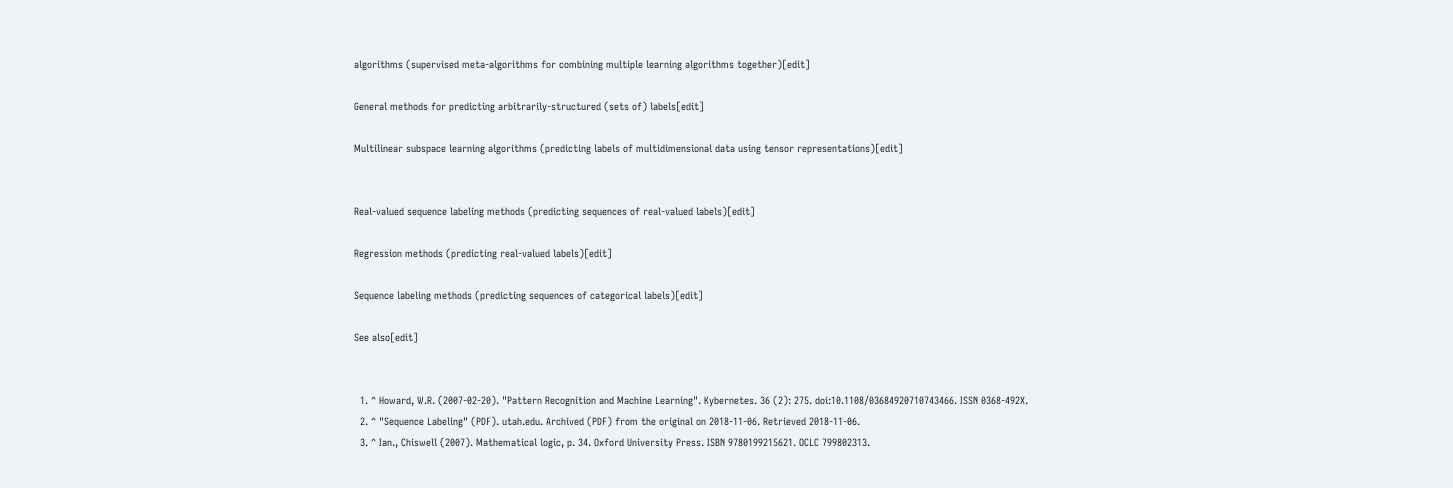algorithms (supervised meta-algorithms for combining multiple learning algorithms together)[edit]

General methods for predicting arbitrarily-structured (sets of) labels[edit]

Multilinear subspace learning algorithms (predicting labels of multidimensional data using tensor representations)[edit]


Real-valued sequence labeling methods (predicting sequences of real-valued labels)[edit]

Regression methods (predicting real-valued labels)[edit]

Sequence labeling methods (predicting sequences of categorical labels)[edit]

See also[edit]


  1. ^ Howard, W.R. (2007-02-20). "Pattern Recognition and Machine Learning". Kybernetes. 36 (2): 275. doi:10.1108/03684920710743466. ISSN 0368-492X.
  2. ^ "Sequence Labeling" (PDF). utah.edu. Archived (PDF) from the original on 2018-11-06. Retrieved 2018-11-06.
  3. ^ Ian., Chiswell (2007). Mathematical logic, p. 34. Oxford University Press. ISBN 9780199215621. OCLC 799802313.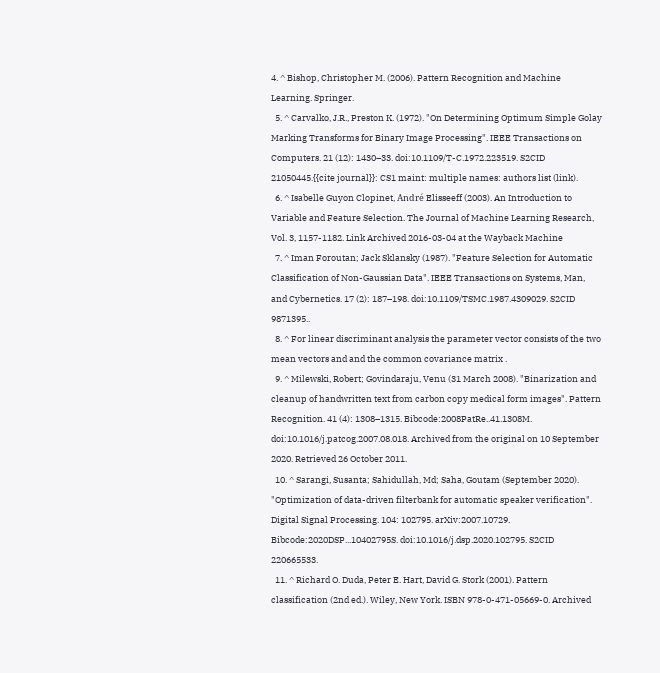4. ^ Bishop, Christopher M. (2006). Pattern Recognition and Machine Learning. Springer.
  5. ^ Carvalko, J.R., Preston K. (1972). "On Determining Optimum Simple Golay Marking Transforms for Binary Image Processing". IEEE Transactions on Computers. 21 (12): 1430–33. doi:10.1109/T-C.1972.223519. S2CID 21050445.{{cite journal}}: CS1 maint: multiple names: authors list (link).
  6. ^ Isabelle Guyon Clopinet, André Elisseeff (2003). An Introduction to Variable and Feature Selection. The Journal of Machine Learning Research, Vol. 3, 1157-1182. Link Archived 2016-03-04 at the Wayback Machine
  7. ^ Iman Foroutan; Jack Sklansky (1987). "Feature Selection for Automatic Classification of Non-Gaussian Data". IEEE Transactions on Systems, Man, and Cybernetics. 17 (2): 187–198. doi:10.1109/TSMC.1987.4309029. S2CID 9871395..
  8. ^ For linear discriminant analysis the parameter vector consists of the two mean vectors and and the common covariance matrix .
  9. ^ Milewski, Robert; Govindaraju, Venu (31 March 2008). "Binarization and cleanup of handwritten text from carbon copy medical form images". Pattern Recognition. 41 (4): 1308–1315. Bibcode:2008PatRe..41.1308M. doi:10.1016/j.patcog.2007.08.018. Archived from the original on 10 September 2020. Retrieved 26 October 2011.
  10. ^ Sarangi, Susanta; Sahidullah, Md; Saha, Goutam (September 2020). "Optimization of data-driven filterbank for automatic speaker verification". Digital Signal Processing. 104: 102795. arXiv:2007.10729. Bibcode:2020DSP...10402795S. doi:10.1016/j.dsp.2020.102795. S2CID 220665533.
  11. ^ Richard O. Duda, Peter E. Hart, David G. Stork (2001). Pattern classification (2nd ed.). Wiley, New York. ISBN 978-0-471-05669-0. Archived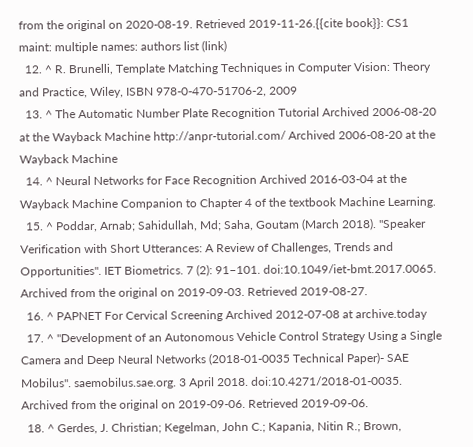from the original on 2020-08-19. Retrieved 2019-11-26.{{cite book}}: CS1 maint: multiple names: authors list (link)
  12. ^ R. Brunelli, Template Matching Techniques in Computer Vision: Theory and Practice, Wiley, ISBN 978-0-470-51706-2, 2009
  13. ^ The Automatic Number Plate Recognition Tutorial Archived 2006-08-20 at the Wayback Machine http://anpr-tutorial.com/ Archived 2006-08-20 at the Wayback Machine
  14. ^ Neural Networks for Face Recognition Archived 2016-03-04 at the Wayback Machine Companion to Chapter 4 of the textbook Machine Learning.
  15. ^ Poddar, Arnab; Sahidullah, Md; Saha, Goutam (March 2018). "Speaker Verification with Short Utterances: A Review of Challenges, Trends and Opportunities". IET Biometrics. 7 (2): 91–101. doi:10.1049/iet-bmt.2017.0065. Archived from the original on 2019-09-03. Retrieved 2019-08-27.
  16. ^ PAPNET For Cervical Screening Archived 2012-07-08 at archive.today
  17. ^ "Development of an Autonomous Vehicle Control Strategy Using a Single Camera and Deep Neural Networks (2018-01-0035 Technical Paper)- SAE Mobilus". saemobilus.sae.org. 3 April 2018. doi:10.4271/2018-01-0035. Archived from the original on 2019-09-06. Retrieved 2019-09-06.
  18. ^ Gerdes, J. Christian; Kegelman, John C.; Kapania, Nitin R.; Brown,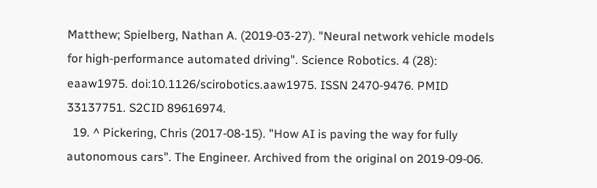Matthew; Spielberg, Nathan A. (2019-03-27). "Neural network vehicle models for high-performance automated driving". Science Robotics. 4 (28): eaaw1975. doi:10.1126/scirobotics.aaw1975. ISSN 2470-9476. PMID 33137751. S2CID 89616974.
  19. ^ Pickering, Chris (2017-08-15). "How AI is paving the way for fully autonomous cars". The Engineer. Archived from the original on 2019-09-06.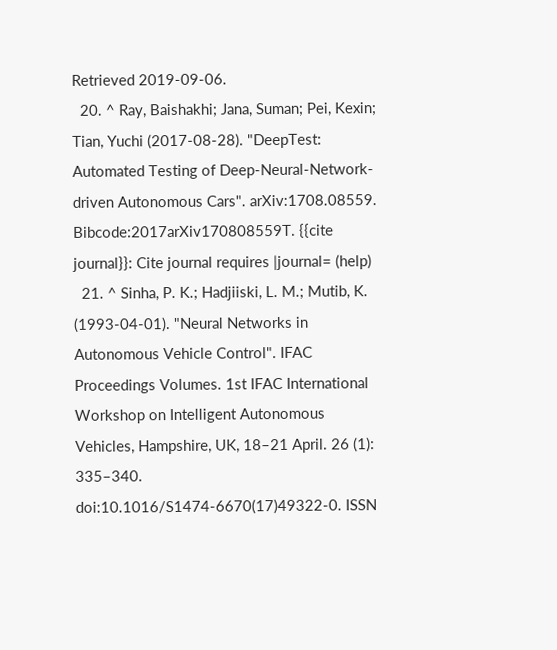Retrieved 2019-09-06.
  20. ^ Ray, Baishakhi; Jana, Suman; Pei, Kexin; Tian, Yuchi (2017-08-28). "DeepTest: Automated Testing of Deep-Neural-Network-driven Autonomous Cars". arXiv:1708.08559. Bibcode:2017arXiv170808559T. {{cite journal}}: Cite journal requires |journal= (help)
  21. ^ Sinha, P. K.; Hadjiiski, L. M.; Mutib, K. (1993-04-01). "Neural Networks in Autonomous Vehicle Control". IFAC Proceedings Volumes. 1st IFAC International Workshop on Intelligent Autonomous Vehicles, Hampshire, UK, 18–21 April. 26 (1): 335–340. doi:10.1016/S1474-6670(17)49322-0. ISSN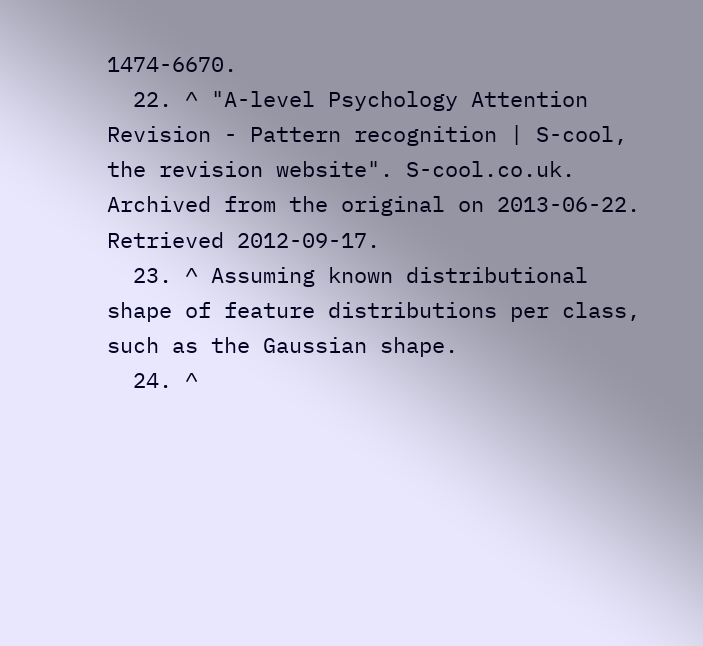1474-6670.
  22. ^ "A-level Psychology Attention Revision - Pattern recognition | S-cool, the revision website". S-cool.co.uk. Archived from the original on 2013-06-22. Retrieved 2012-09-17.
  23. ^ Assuming known distributional shape of feature distributions per class, such as the Gaussian shape.
  24. ^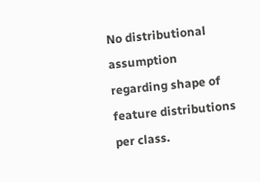No distributional assumption regarding shape of feature distributions per class.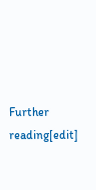Further reading[edit]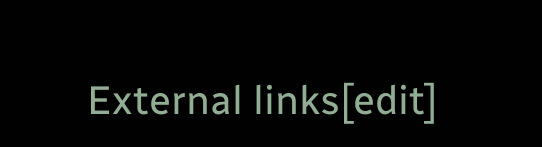External links[edit]